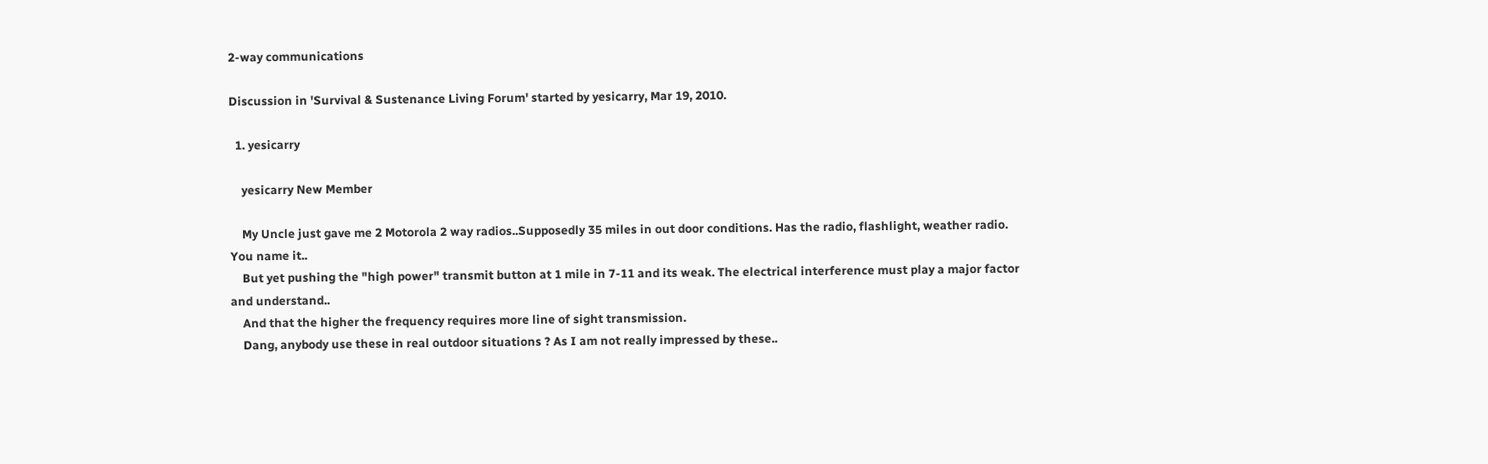2-way communications

Discussion in 'Survival & Sustenance Living Forum' started by yesicarry, Mar 19, 2010.

  1. yesicarry

    yesicarry New Member

    My Uncle just gave me 2 Motorola 2 way radios..Supposedly 35 miles in out door conditions. Has the radio, flashlight, weather radio. You name it..
    But yet pushing the "high power" transmit button at 1 mile in 7-11 and its weak. The electrical interference must play a major factor and understand..
    And that the higher the frequency requires more line of sight transmission.
    Dang, anybody use these in real outdoor situations ? As I am not really impressed by these..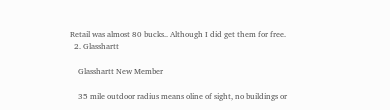Retail was almost 80 bucks.. Although I did get them for free.
  2. Glasshartt

    Glasshartt New Member

    35 mile outdoor radius means oline of sight, no buildings or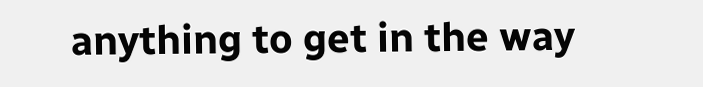anything to get in the way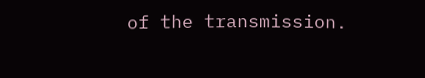of the transmission.